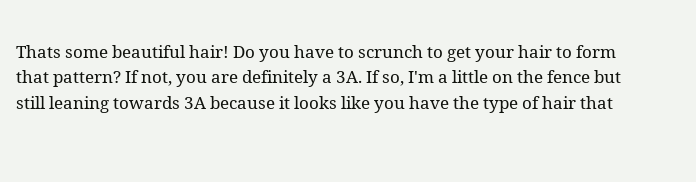Thats some beautiful hair! Do you have to scrunch to get your hair to form that pattern? If not, you are definitely a 3A. If so, I'm a little on the fence but still leaning towards 3A because it looks like you have the type of hair that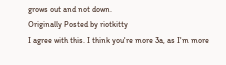grows out and not down.
Originally Posted by riotkitty
I agree with this. I think you're more 3a, as I'm more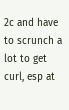2c and have to scrunch a lot to get curl, esp at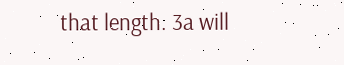that length. 3a will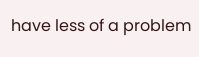have less of a problem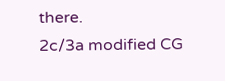there.
2c/3a modified CG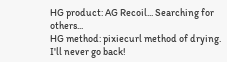HG product: AG Recoil... Searching for others...
HG method: pixiecurl method of drying. I'll never go back!